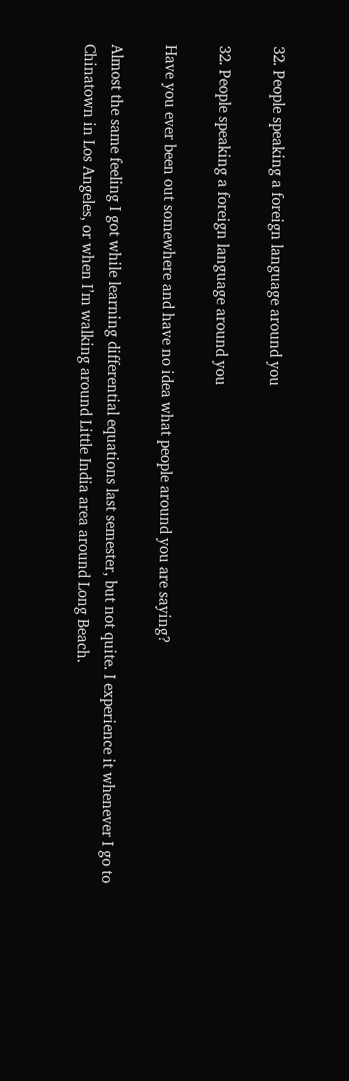32. People speaking a foreign language around you

32. People speaking a foreign language around you

Have you ever been out somewhere and have no idea what people around you are saying?

Almost the same feeling I got while learning differential equations last semester, but not quite. I experience it whenever I go to Chinatown in Los Angeles, or when I’m walking around Little India area around Long Beach.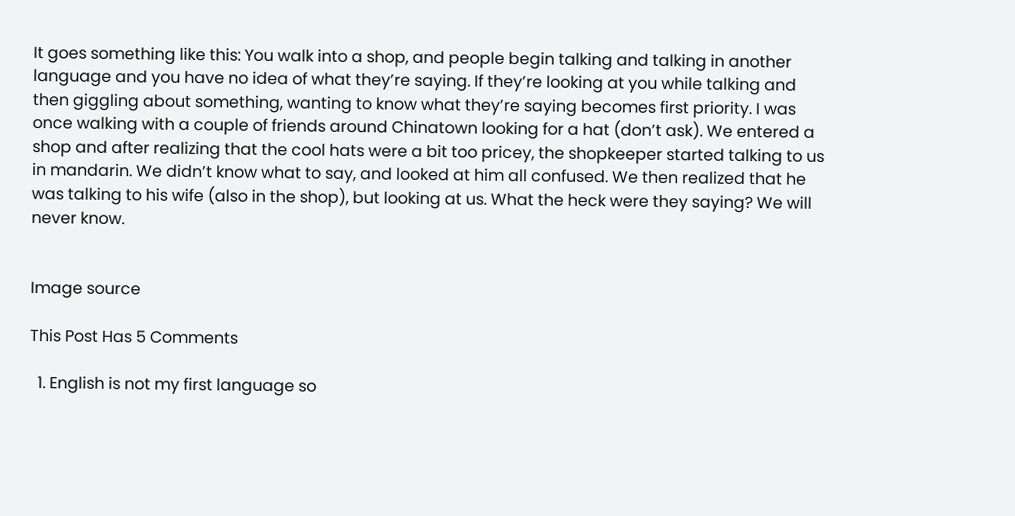It goes something like this: You walk into a shop, and people begin talking and talking in another language and you have no idea of what they’re saying. If they’re looking at you while talking and then giggling about something, wanting to know what they’re saying becomes first priority. I was once walking with a couple of friends around Chinatown looking for a hat (don’t ask). We entered a shop and after realizing that the cool hats were a bit too pricey, the shopkeeper started talking to us in mandarin. We didn’t know what to say, and looked at him all confused. We then realized that he was talking to his wife (also in the shop), but looking at us. What the heck were they saying? We will never know.


Image source

This Post Has 5 Comments

  1. English is not my first language so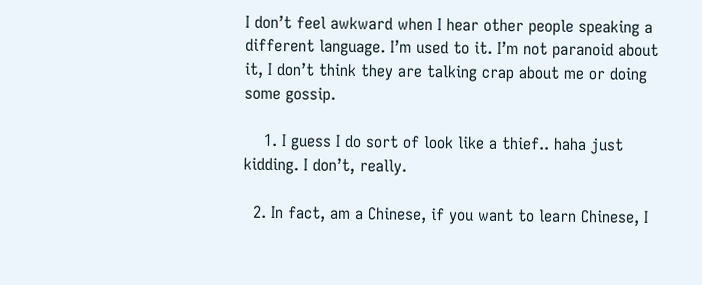I don’t feel awkward when I hear other people speaking a different language. I’m used to it. I’m not paranoid about it, I don’t think they are talking crap about me or doing some gossip.

    1. I guess I do sort of look like a thief.. haha just kidding. I don’t, really.

  2. In fact, am a Chinese, if you want to learn Chinese, I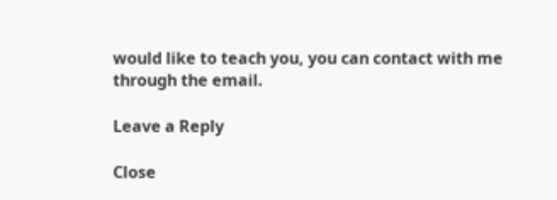would like to teach you, you can contact with me through the email.

Leave a Reply

Close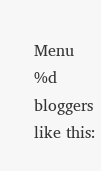Menu
%d bloggers like this: